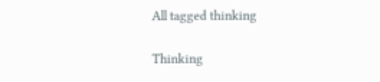All tagged thinking

Thinking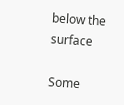below the surface

Some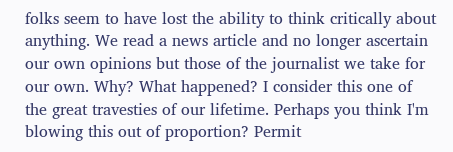folks seem to have lost the ability to think critically about anything. We read a news article and no longer ascertain our own opinions but those of the journalist we take for our own. Why? What happened? I consider this one of the great travesties of our lifetime. Perhaps you think I'm blowing this out of proportion? Permit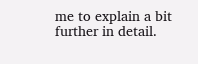me to explain a bit further in detail.